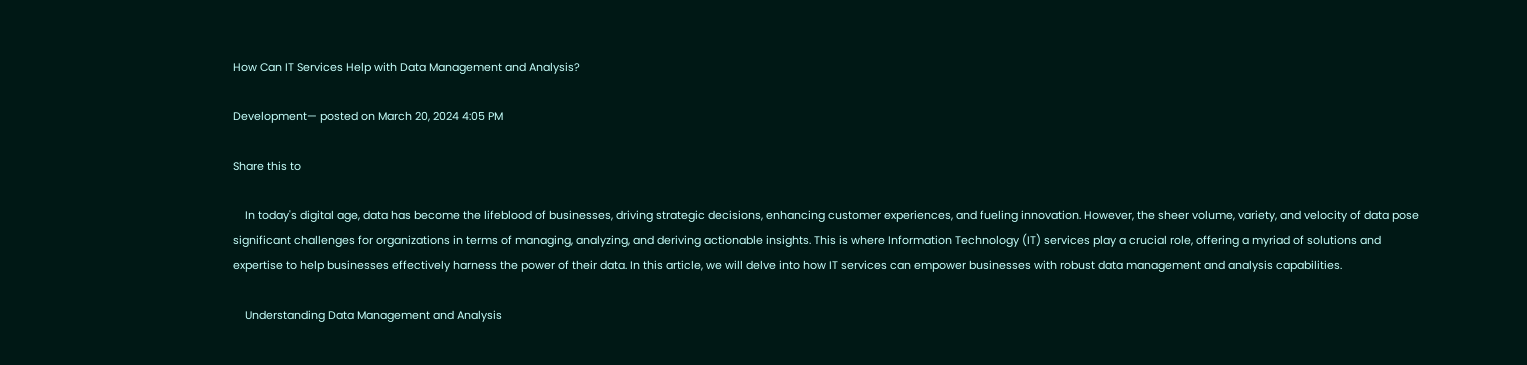How Can IT Services Help with Data Management and Analysis?

Development— posted on March 20, 2024 4:05 PM

Share this to

    In today's digital age, data has become the lifeblood of businesses, driving strategic decisions, enhancing customer experiences, and fueling innovation. However, the sheer volume, variety, and velocity of data pose significant challenges for organizations in terms of managing, analyzing, and deriving actionable insights. This is where Information Technology (IT) services play a crucial role, offering a myriad of solutions and expertise to help businesses effectively harness the power of their data. In this article, we will delve into how IT services can empower businesses with robust data management and analysis capabilities.

    Understanding Data Management and Analysis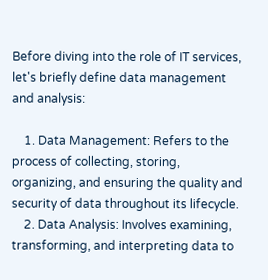Before diving into the role of IT services, let's briefly define data management and analysis:

    1. Data Management: Refers to the process of collecting, storing, organizing, and ensuring the quality and security of data throughout its lifecycle.
    2. Data Analysis: Involves examining, transforming, and interpreting data to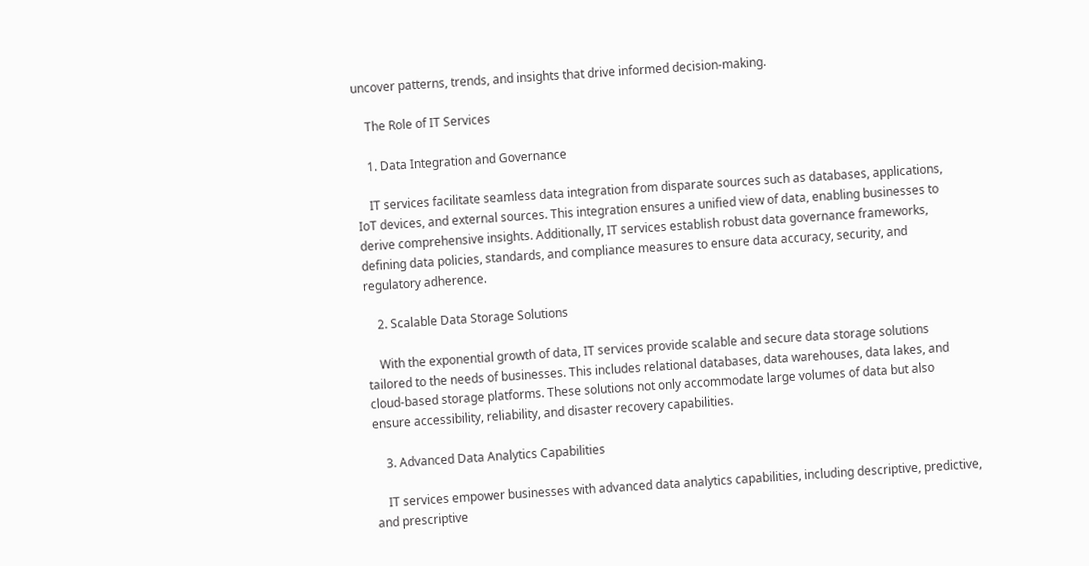uncover patterns, trends, and insights that drive informed decision-making.

    The Role of IT Services

    1. Data Integration and Governance

    IT services facilitate seamless data integration from disparate sources such as databases, applications, IoT devices, and external sources. This integration ensures a unified view of data, enabling businesses to derive comprehensive insights. Additionally, IT services establish robust data governance frameworks, defining data policies, standards, and compliance measures to ensure data accuracy, security, and regulatory adherence.

    2. Scalable Data Storage Solutions

    With the exponential growth of data, IT services provide scalable and secure data storage solutions tailored to the needs of businesses. This includes relational databases, data warehouses, data lakes, and cloud-based storage platforms. These solutions not only accommodate large volumes of data but also ensure accessibility, reliability, and disaster recovery capabilities.

    3. Advanced Data Analytics Capabilities

    IT services empower businesses with advanced data analytics capabilities, including descriptive, predictive, and prescriptive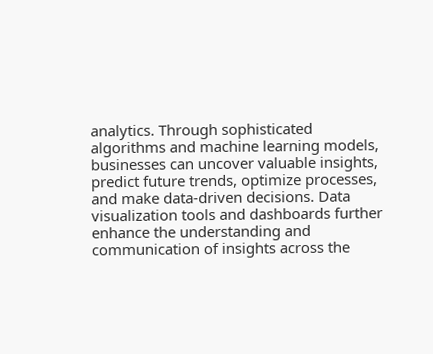analytics. Through sophisticated algorithms and machine learning models, businesses can uncover valuable insights, predict future trends, optimize processes, and make data-driven decisions. Data visualization tools and dashboards further enhance the understanding and communication of insights across the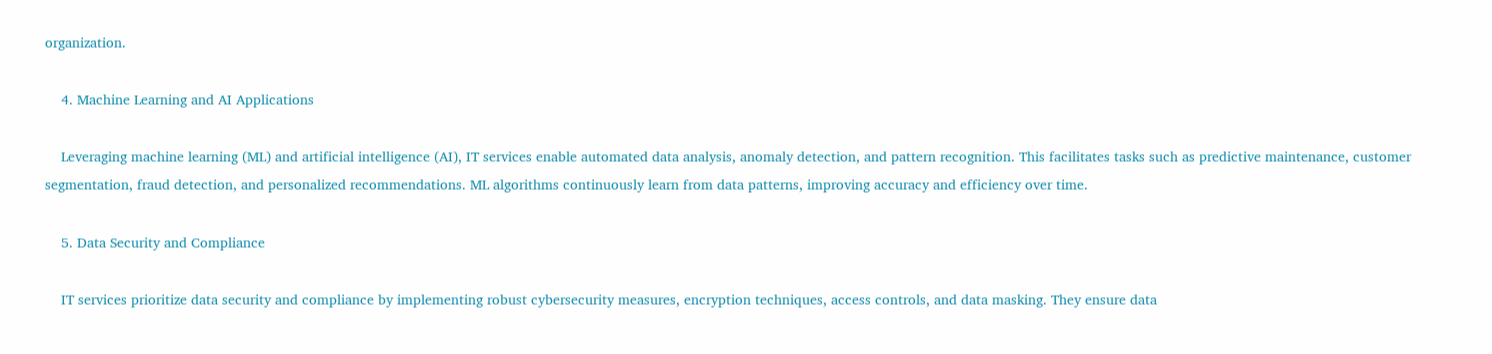organization.

    4. Machine Learning and AI Applications

    Leveraging machine learning (ML) and artificial intelligence (AI), IT services enable automated data analysis, anomaly detection, and pattern recognition. This facilitates tasks such as predictive maintenance, customer segmentation, fraud detection, and personalized recommendations. ML algorithms continuously learn from data patterns, improving accuracy and efficiency over time.

    5. Data Security and Compliance

    IT services prioritize data security and compliance by implementing robust cybersecurity measures, encryption techniques, access controls, and data masking. They ensure data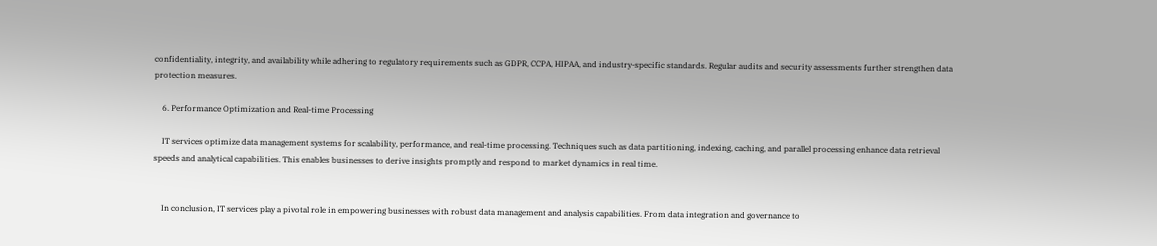confidentiality, integrity, and availability while adhering to regulatory requirements such as GDPR, CCPA, HIPAA, and industry-specific standards. Regular audits and security assessments further strengthen data protection measures.

    6. Performance Optimization and Real-time Processing

    IT services optimize data management systems for scalability, performance, and real-time processing. Techniques such as data partitioning, indexing, caching, and parallel processing enhance data retrieval speeds and analytical capabilities. This enables businesses to derive insights promptly and respond to market dynamics in real time.


    In conclusion, IT services play a pivotal role in empowering businesses with robust data management and analysis capabilities. From data integration and governance to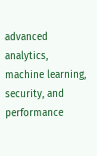advanced analytics, machine learning, security, and performance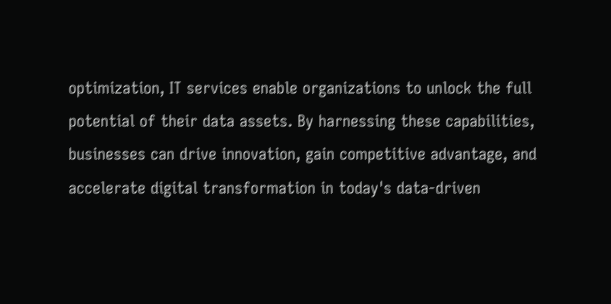optimization, IT services enable organizations to unlock the full potential of their data assets. By harnessing these capabilities, businesses can drive innovation, gain competitive advantage, and accelerate digital transformation in today's data-driven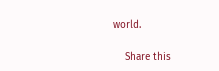world.

    Share this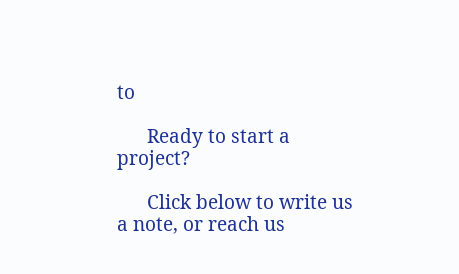to

      Ready to start a project?

      Click below to write us a note, or reach us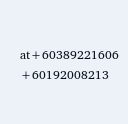at+60389221606 +60192008213